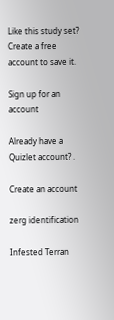Like this study set? Create a free account to save it.

Sign up for an account

Already have a Quizlet account? .

Create an account

zerg identification

Infested Terran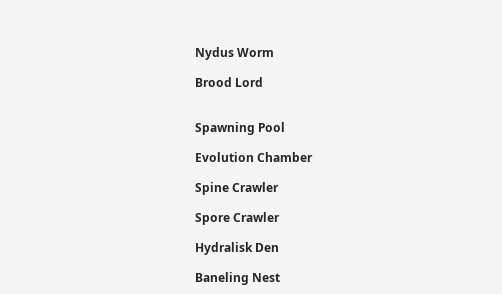Nydus Worm

Brood Lord


Spawning Pool

Evolution Chamber

Spine Crawler

Spore Crawler

Hydralisk Den

Baneling Nest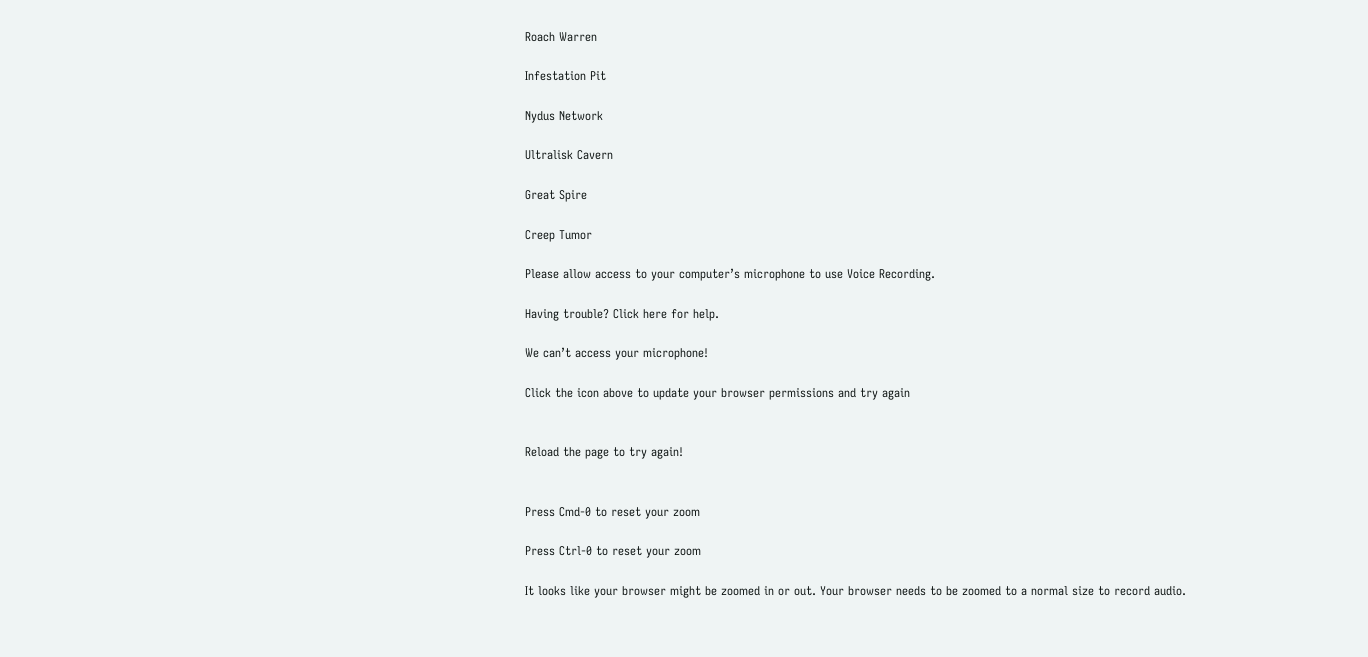Roach Warren

Infestation Pit

Nydus Network

Ultralisk Cavern

Great Spire

Creep Tumor

Please allow access to your computer’s microphone to use Voice Recording.

Having trouble? Click here for help.

We can’t access your microphone!

Click the icon above to update your browser permissions and try again


Reload the page to try again!


Press Cmd-0 to reset your zoom

Press Ctrl-0 to reset your zoom

It looks like your browser might be zoomed in or out. Your browser needs to be zoomed to a normal size to record audio.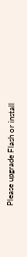Please upgrade Flash or install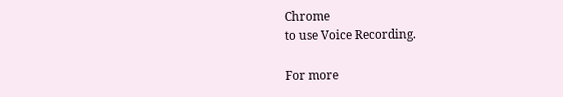Chrome
to use Voice Recording.

For more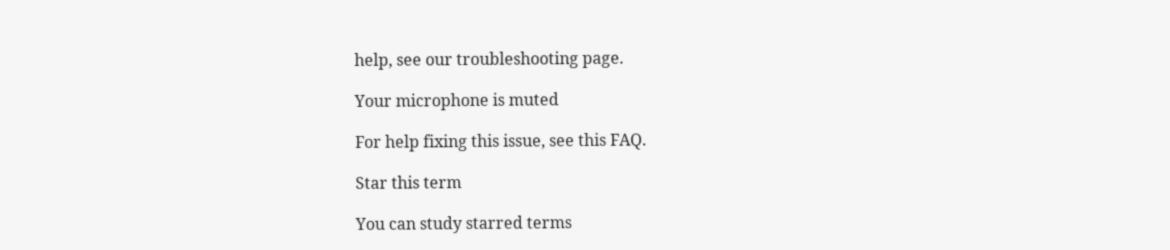help, see our troubleshooting page.

Your microphone is muted

For help fixing this issue, see this FAQ.

Star this term

You can study starred terms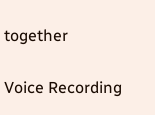together

Voice Recording